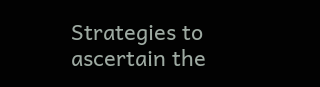Strategies to ascertain the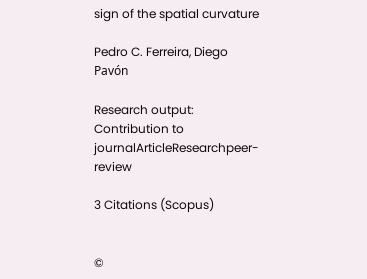sign of the spatial curvature

Pedro C. Ferreira, Diego Pavón

Research output: Contribution to journalArticleResearchpeer-review

3 Citations (Scopus)


©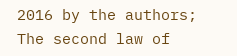2016 by the authors; The second law of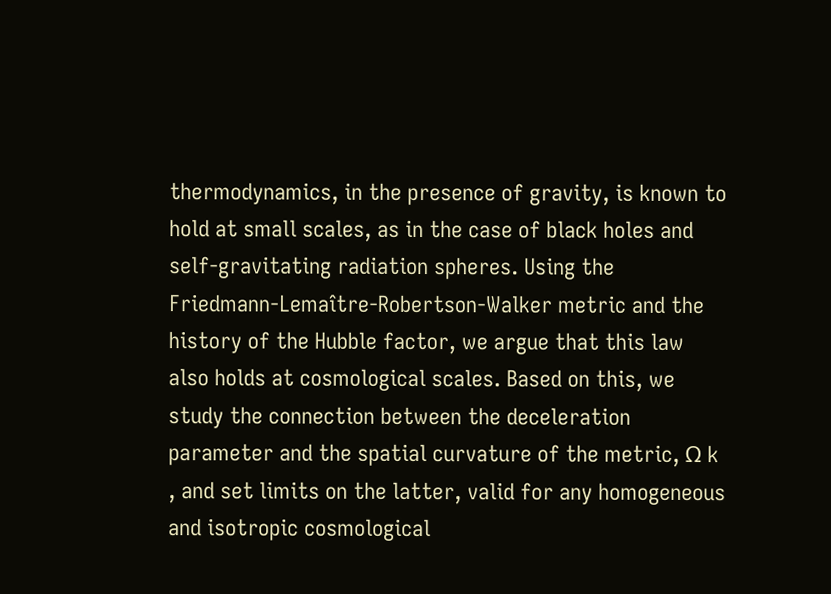thermodynamics, in the presence of gravity, is known to hold at small scales, as in the case of black holes and self-gravitating radiation spheres. Using the Friedmann-Lemaître-Robertson-Walker metric and the history of the Hubble factor, we argue that this law also holds at cosmological scales. Based on this, we study the connection between the deceleration parameter and the spatial curvature of the metric, Ω k , and set limits on the latter, valid for any homogeneous and isotropic cosmological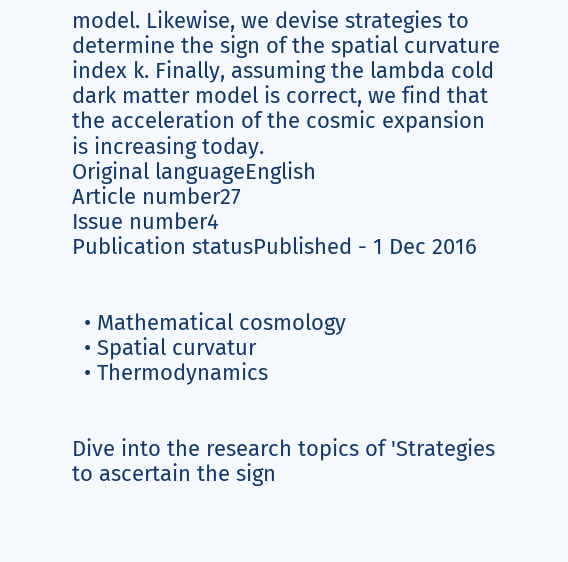model. Likewise, we devise strategies to determine the sign of the spatial curvature index k. Finally, assuming the lambda cold dark matter model is correct, we find that the acceleration of the cosmic expansion is increasing today.
Original languageEnglish
Article number27
Issue number4
Publication statusPublished - 1 Dec 2016


  • Mathematical cosmology
  • Spatial curvatur
  • Thermodynamics


Dive into the research topics of 'Strategies to ascertain the sign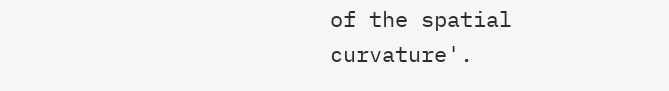of the spatial curvature'.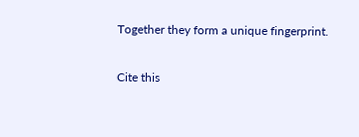Together they form a unique fingerprint.

Cite this